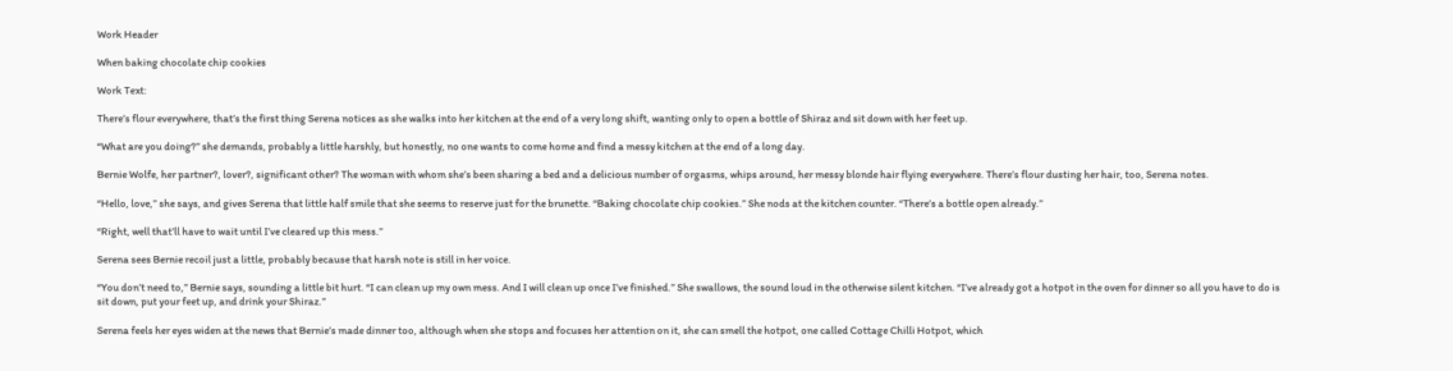Work Header

When baking chocolate chip cookies

Work Text:

There’s flour everywhere, that’s the first thing Serena notices as she walks into her kitchen at the end of a very long shift, wanting only to open a bottle of Shiraz and sit down with her feet up.

“What are you doing?” she demands, probably a little harshly, but honestly, no one wants to come home and find a messy kitchen at the end of a long day.

Bernie Wolfe, her partner?, lover?, significant other? The woman with whom she’s been sharing a bed and a delicious number of orgasms, whips around, her messy blonde hair flying everywhere. There’s flour dusting her hair, too, Serena notes.

“Hello, love,” she says, and gives Serena that little half smile that she seems to reserve just for the brunette. “Baking chocolate chip cookies.” She nods at the kitchen counter. “There’s a bottle open already.”

“Right, well that’ll have to wait until I’ve cleared up this mess.”

Serena sees Bernie recoil just a little, probably because that harsh note is still in her voice.

“You don’t need to,” Bernie says, sounding a little bit hurt. “I can clean up my own mess. And I will clean up once I’ve finished.” She swallows, the sound loud in the otherwise silent kitchen. “I’ve already got a hotpot in the oven for dinner so all you have to do is sit down, put your feet up, and drink your Shiraz.”

Serena feels her eyes widen at the news that Bernie’s made dinner too, although when she stops and focuses her attention on it, she can smell the hotpot, one called Cottage Chilli Hotpot, which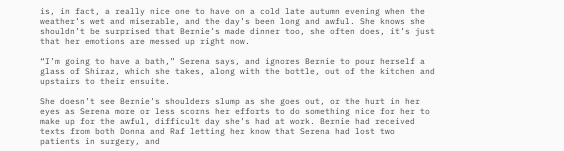is, in fact, a really nice one to have on a cold late autumn evening when the weather’s wet and miserable, and the day’s been long and awful. She knows she shouldn’t be surprised that Bernie’s made dinner too, she often does, it’s just that her emotions are messed up right now.

“I’m going to have a bath,” Serena says, and ignores Bernie to pour herself a glass of Shiraz, which she takes, along with the bottle, out of the kitchen and upstairs to their ensuite.

She doesn’t see Bernie’s shoulders slump as she goes out, or the hurt in her eyes as Serena more or less scorns her efforts to do something nice for her to make up for the awful, difficult day she’s had at work. Bernie had received texts from both Donna and Raf letting her know that Serena had lost two patients in surgery, and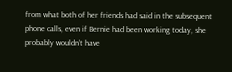from what both of her friends had said in the subsequent phone calls, even if Bernie had been working today, she probably wouldn’t have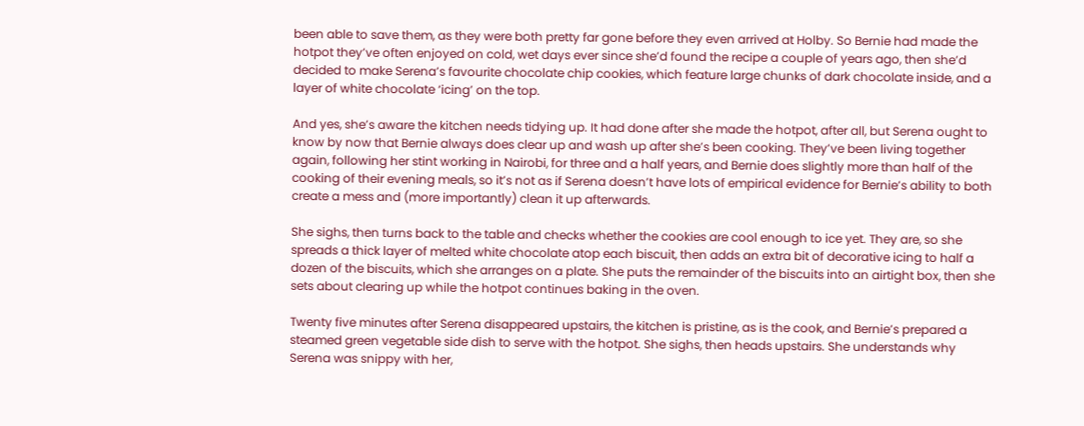been able to save them, as they were both pretty far gone before they even arrived at Holby. So Bernie had made the hotpot they’ve often enjoyed on cold, wet days ever since she’d found the recipe a couple of years ago, then she’d decided to make Serena’s favourite chocolate chip cookies, which feature large chunks of dark chocolate inside, and a layer of white chocolate ‘icing’ on the top.

And yes, she’s aware the kitchen needs tidying up. It had done after she made the hotpot, after all, but Serena ought to know by now that Bernie always does clear up and wash up after she’s been cooking. They’ve been living together again, following her stint working in Nairobi, for three and a half years, and Bernie does slightly more than half of the cooking of their evening meals, so it’s not as if Serena doesn’t have lots of empirical evidence for Bernie’s ability to both create a mess and (more importantly) clean it up afterwards.

She sighs, then turns back to the table and checks whether the cookies are cool enough to ice yet. They are, so she spreads a thick layer of melted white chocolate atop each biscuit, then adds an extra bit of decorative icing to half a dozen of the biscuits, which she arranges on a plate. She puts the remainder of the biscuits into an airtight box, then she sets about clearing up while the hotpot continues baking in the oven.

Twenty five minutes after Serena disappeared upstairs, the kitchen is pristine, as is the cook, and Bernie’s prepared a steamed green vegetable side dish to serve with the hotpot. She sighs, then heads upstairs. She understands why Serena was snippy with her,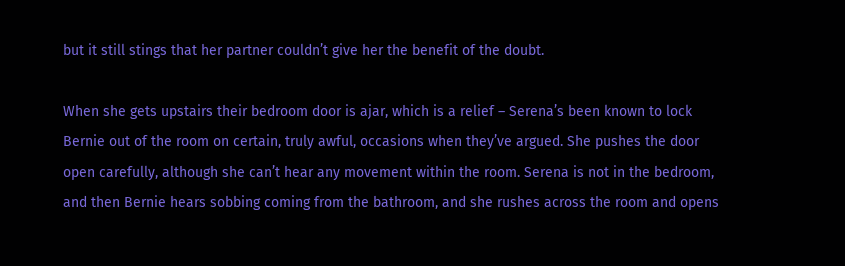but it still stings that her partner couldn’t give her the benefit of the doubt.

When she gets upstairs their bedroom door is ajar, which is a relief – Serena’s been known to lock Bernie out of the room on certain, truly awful, occasions when they’ve argued. She pushes the door open carefully, although she can’t hear any movement within the room. Serena is not in the bedroom, and then Bernie hears sobbing coming from the bathroom, and she rushes across the room and opens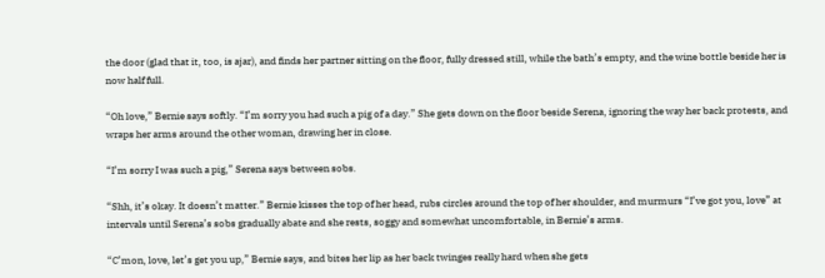the door (glad that it, too, is ajar), and finds her partner sitting on the floor, fully dressed still, while the bath’s empty, and the wine bottle beside her is now half full.

“Oh love,” Bernie says softly. “I’m sorry you had such a pig of a day.” She gets down on the floor beside Serena, ignoring the way her back protests, and wraps her arms around the other woman, drawing her in close.

“I’m sorry I was such a pig,” Serena says between sobs.

“Shh, it’s okay. It doesn’t matter.” Bernie kisses the top of her head, rubs circles around the top of her shoulder, and murmurs “I’ve got you, love” at intervals until Serena’s sobs gradually abate and she rests, soggy and somewhat uncomfortable, in Bernie’s arms.

“C’mon, love, let’s get you up,” Bernie says, and bites her lip as her back twinges really hard when she gets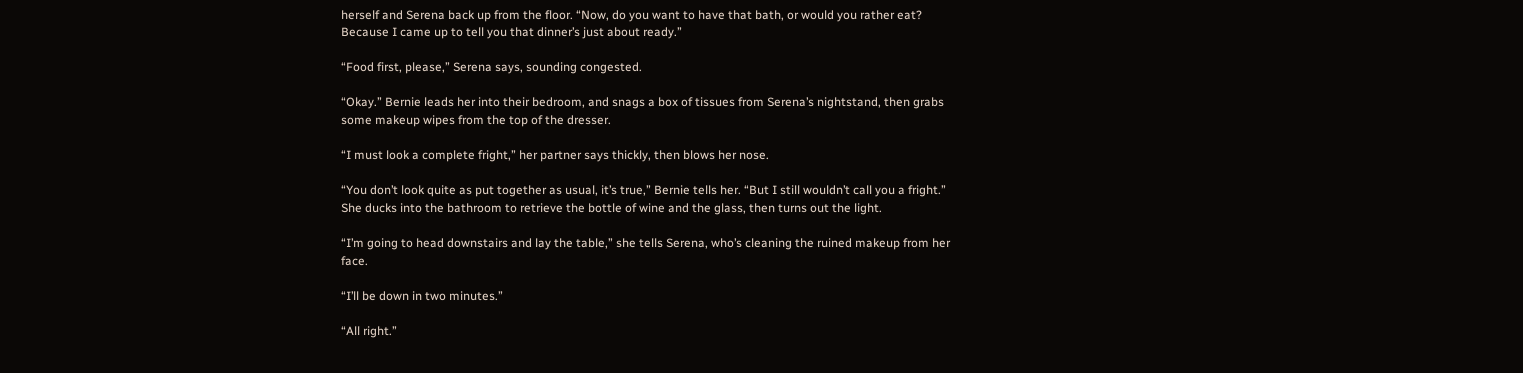herself and Serena back up from the floor. “Now, do you want to have that bath, or would you rather eat? Because I came up to tell you that dinner’s just about ready.”

“Food first, please,” Serena says, sounding congested.

“Okay.” Bernie leads her into their bedroom, and snags a box of tissues from Serena’s nightstand, then grabs some makeup wipes from the top of the dresser.

“I must look a complete fright,” her partner says thickly, then blows her nose.

“You don’t look quite as put together as usual, it’s true,” Bernie tells her. “But I still wouldn’t call you a fright.” She ducks into the bathroom to retrieve the bottle of wine and the glass, then turns out the light.

“I’m going to head downstairs and lay the table,” she tells Serena, who’s cleaning the ruined makeup from her face.

“I’ll be down in two minutes.”

“All right.”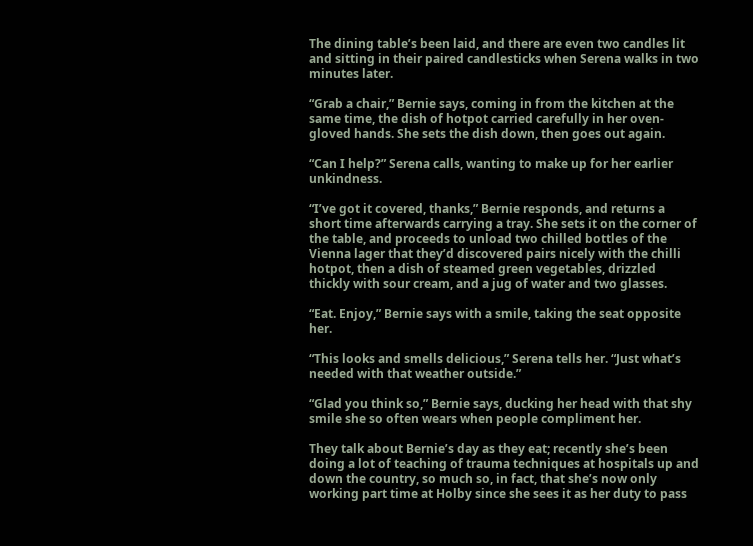The dining table’s been laid, and there are even two candles lit and sitting in their paired candlesticks when Serena walks in two minutes later.

“Grab a chair,” Bernie says, coming in from the kitchen at the same time, the dish of hotpot carried carefully in her oven-gloved hands. She sets the dish down, then goes out again.

“Can I help?” Serena calls, wanting to make up for her earlier unkindness.

“I’ve got it covered, thanks,” Bernie responds, and returns a short time afterwards carrying a tray. She sets it on the corner of the table, and proceeds to unload two chilled bottles of the Vienna lager that they’d discovered pairs nicely with the chilli hotpot, then a dish of steamed green vegetables, drizzled thickly with sour cream, and a jug of water and two glasses.

“Eat. Enjoy,” Bernie says with a smile, taking the seat opposite her.

“This looks and smells delicious,” Serena tells her. “Just what’s needed with that weather outside.”

“Glad you think so,” Bernie says, ducking her head with that shy smile she so often wears when people compliment her.

They talk about Bernie’s day as they eat; recently she’s been doing a lot of teaching of trauma techniques at hospitals up and down the country, so much so, in fact, that she’s now only working part time at Holby since she sees it as her duty to pass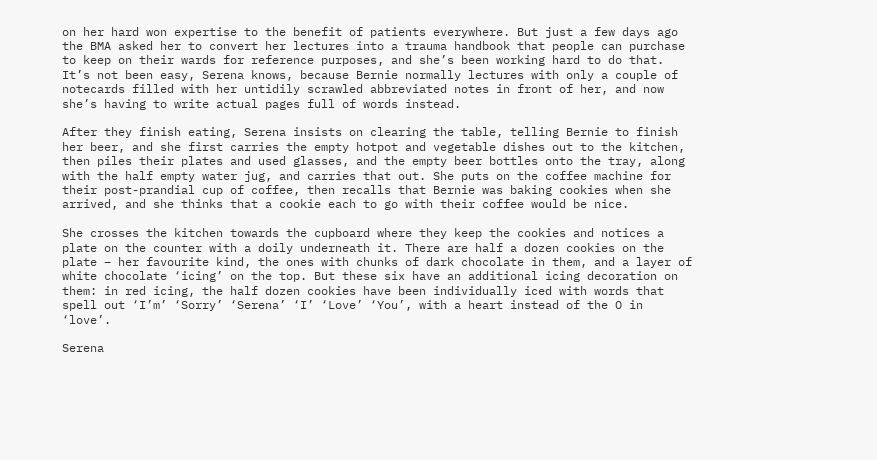on her hard won expertise to the benefit of patients everywhere. But just a few days ago the BMA asked her to convert her lectures into a trauma handbook that people can purchase to keep on their wards for reference purposes, and she’s been working hard to do that. It’s not been easy, Serena knows, because Bernie normally lectures with only a couple of notecards filled with her untidily scrawled abbreviated notes in front of her, and now she’s having to write actual pages full of words instead.

After they finish eating, Serena insists on clearing the table, telling Bernie to finish her beer, and she first carries the empty hotpot and vegetable dishes out to the kitchen, then piles their plates and used glasses, and the empty beer bottles onto the tray, along with the half empty water jug, and carries that out. She puts on the coffee machine for their post-prandial cup of coffee, then recalls that Bernie was baking cookies when she arrived, and she thinks that a cookie each to go with their coffee would be nice.

She crosses the kitchen towards the cupboard where they keep the cookies and notices a plate on the counter with a doily underneath it. There are half a dozen cookies on the plate – her favourite kind, the ones with chunks of dark chocolate in them, and a layer of white chocolate ‘icing’ on the top. But these six have an additional icing decoration on them: in red icing, the half dozen cookies have been individually iced with words that spell out ‘I’m’ ‘Sorry’ ‘Serena’ ‘I’ ‘Love’ ‘You’, with a heart instead of the O in ‘love’.

Serena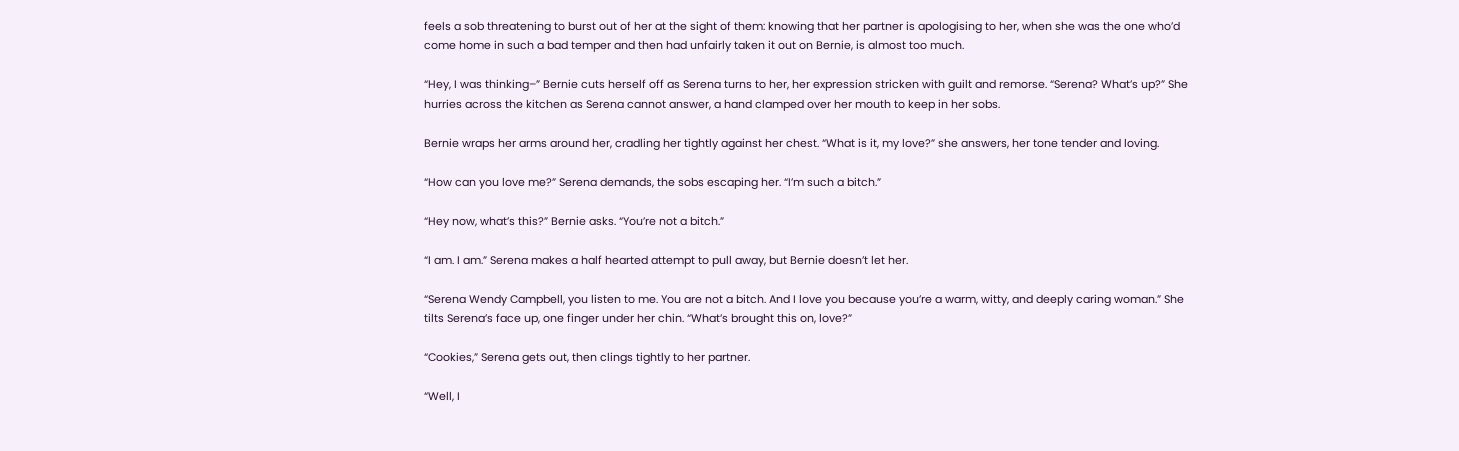feels a sob threatening to burst out of her at the sight of them: knowing that her partner is apologising to her, when she was the one who’d come home in such a bad temper and then had unfairly taken it out on Bernie, is almost too much.

“Hey, I was thinking–” Bernie cuts herself off as Serena turns to her, her expression stricken with guilt and remorse. “Serena? What’s up?” She hurries across the kitchen as Serena cannot answer, a hand clamped over her mouth to keep in her sobs.

Bernie wraps her arms around her, cradling her tightly against her chest. “What is it, my love?” she answers, her tone tender and loving.

“How can you love me?” Serena demands, the sobs escaping her. “I’m such a bitch.”

“Hey now, what’s this?” Bernie asks. “You’re not a bitch.”

“I am. I am.” Serena makes a half hearted attempt to pull away, but Bernie doesn’t let her.

“Serena Wendy Campbell, you listen to me. You are not a bitch. And I love you because you’re a warm, witty, and deeply caring woman.” She tilts Serena’s face up, one finger under her chin. “What’s brought this on, love?”

“Cookies,” Serena gets out, then clings tightly to her partner.

“Well, I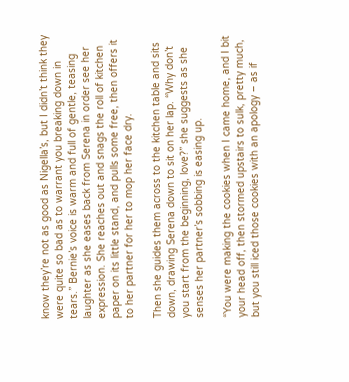know they’re not as good as Nigella’s, but I didn’t think they were quite so bad as to warrant you breaking down in tears.” Bernie’s voice is warm and full of gentle, teasing laughter as she eases back from Serena in order see her expression. She reaches out and snags the roll of kitchen paper on its little stand, and pulls some free, then offers it to her partner for her to mop her face dry.

Then she guides them across to the kitchen table and sits down, drawing Serena down to sit on her lap. “Why don’t you start from the beginning, love?” she suggests as she senses her partner’s sobbing is easing up.

“You were making the cookies when I came home, and I bit your head off, then stormed upstairs to sulk, pretty much, but you still iced those cookies with an apology – as if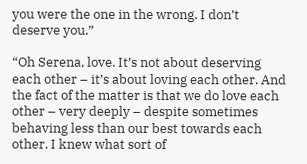you were the one in the wrong. I don’t deserve you.”

“Oh Serena, love. It’s not about deserving each other – it’s about loving each other. And the fact of the matter is that we do love each other – very deeply – despite sometimes behaving less than our best towards each other. I knew what sort of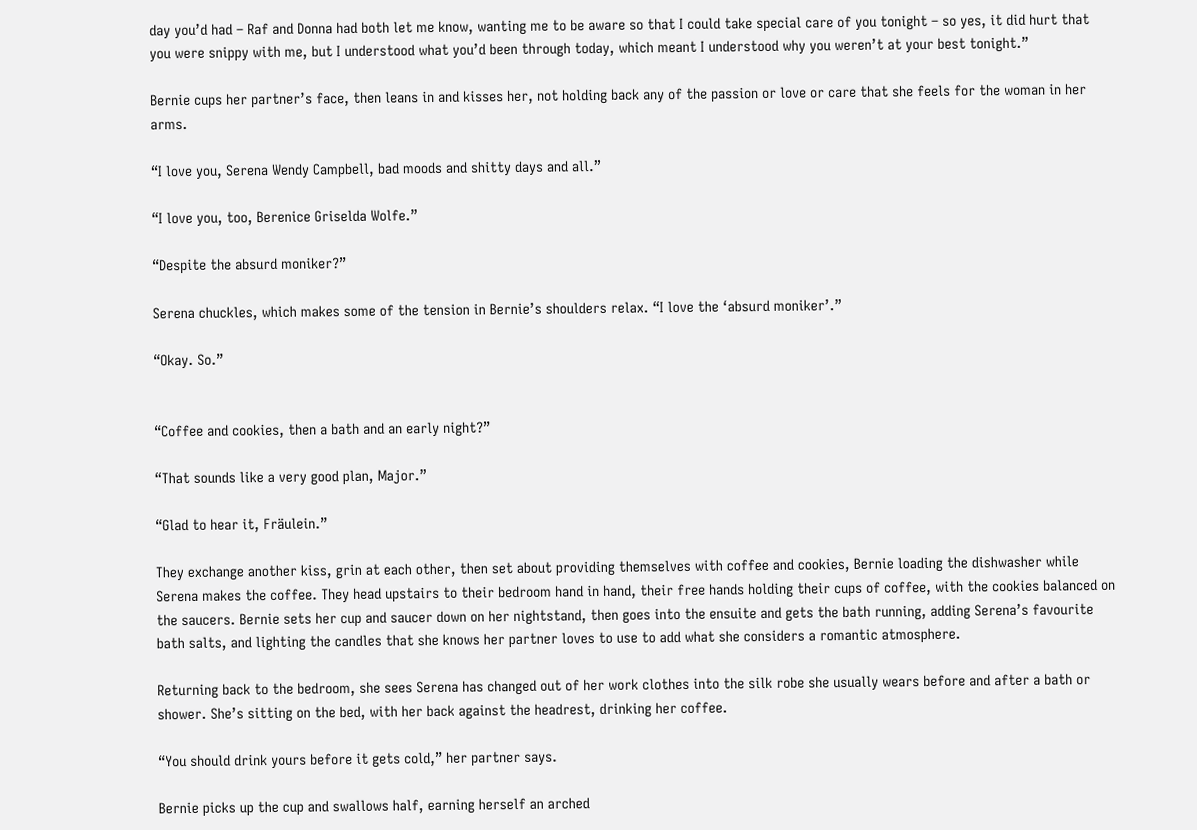day you’d had – Raf and Donna had both let me know, wanting me to be aware so that I could take special care of you tonight – so yes, it did hurt that you were snippy with me, but I understood what you’d been through today, which meant I understood why you weren’t at your best tonight.”

Bernie cups her partner’s face, then leans in and kisses her, not holding back any of the passion or love or care that she feels for the woman in her arms.

“I love you, Serena Wendy Campbell, bad moods and shitty days and all.”

“I love you, too, Berenice Griselda Wolfe.”

“Despite the absurd moniker?”

Serena chuckles, which makes some of the tension in Bernie’s shoulders relax. “I love the ‘absurd moniker’.”

“Okay. So.”


“Coffee and cookies, then a bath and an early night?”

“That sounds like a very good plan, Major.”

“Glad to hear it, Fräulein.”

They exchange another kiss, grin at each other, then set about providing themselves with coffee and cookies, Bernie loading the dishwasher while Serena makes the coffee. They head upstairs to their bedroom hand in hand, their free hands holding their cups of coffee, with the cookies balanced on the saucers. Bernie sets her cup and saucer down on her nightstand, then goes into the ensuite and gets the bath running, adding Serena’s favourite bath salts, and lighting the candles that she knows her partner loves to use to add what she considers a romantic atmosphere.

Returning back to the bedroom, she sees Serena has changed out of her work clothes into the silk robe she usually wears before and after a bath or shower. She’s sitting on the bed, with her back against the headrest, drinking her coffee.

“You should drink yours before it gets cold,” her partner says.

Bernie picks up the cup and swallows half, earning herself an arched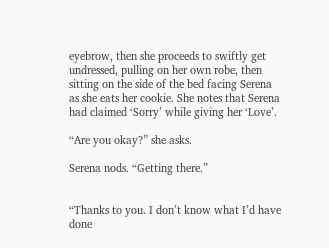eyebrow, then she proceeds to swiftly get undressed, pulling on her own robe, then sitting on the side of the bed facing Serena as she eats her cookie. She notes that Serena had claimed ‘Sorry’ while giving her ‘Love’.

“Are you okay?” she asks.

Serena nods. “Getting there.”


“Thanks to you. I don’t know what I’d have done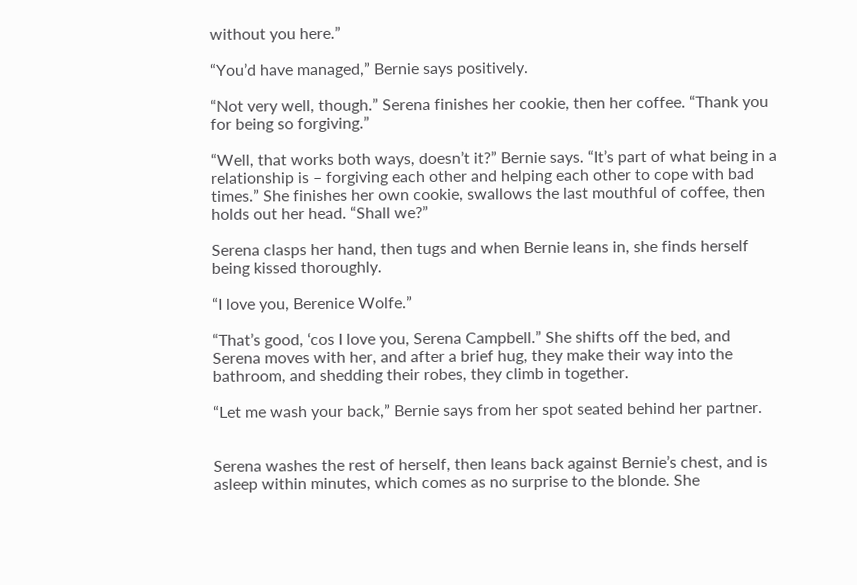without you here.”

“You’d have managed,” Bernie says positively.

“Not very well, though.” Serena finishes her cookie, then her coffee. “Thank you for being so forgiving.”

“Well, that works both ways, doesn’t it?” Bernie says. “It’s part of what being in a relationship is – forgiving each other and helping each other to cope with bad times.” She finishes her own cookie, swallows the last mouthful of coffee, then holds out her head. “Shall we?”

Serena clasps her hand, then tugs and when Bernie leans in, she finds herself being kissed thoroughly.

“I love you, Berenice Wolfe.”

“That’s good, ‘cos I love you, Serena Campbell.” She shifts off the bed, and Serena moves with her, and after a brief hug, they make their way into the bathroom, and shedding their robes, they climb in together.

“Let me wash your back,” Bernie says from her spot seated behind her partner.


Serena washes the rest of herself, then leans back against Bernie’s chest, and is asleep within minutes, which comes as no surprise to the blonde. She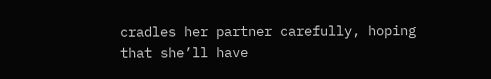cradles her partner carefully, hoping that she’ll have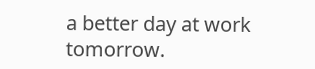a better day at work tomorrow.